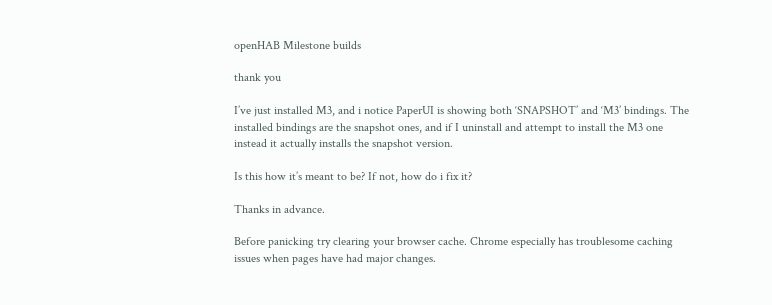openHAB Milestone builds

thank you

I’ve just installed M3, and i notice PaperUI is showing both ‘SNAPSHOT’ and ‘M3’ bindings. The installed bindings are the snapshot ones, and if I uninstall and attempt to install the M3 one instead it actually installs the snapshot version.

Is this how it’s meant to be? If not, how do i fix it?

Thanks in advance.

Before panicking try clearing your browser cache. Chrome especially has troublesome caching issues when pages have had major changes.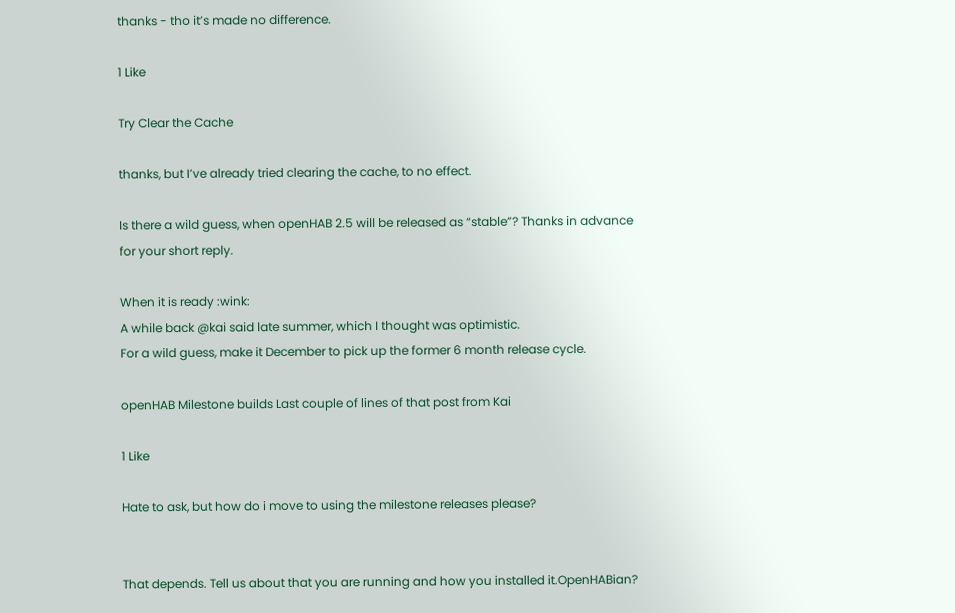thanks - tho it’s made no difference.

1 Like

Try Clear the Cache

thanks, but I’ve already tried clearing the cache, to no effect.

Is there a wild guess, when openHAB 2.5 will be released as “stable”? Thanks in advance for your short reply.

When it is ready :wink:
A while back @kai said late summer, which I thought was optimistic.
For a wild guess, make it December to pick up the former 6 month release cycle.

openHAB Milestone builds Last couple of lines of that post from Kai

1 Like

Hate to ask, but how do i move to using the milestone releases please?


That depends. Tell us about that you are running and how you installed it.OpenHABian?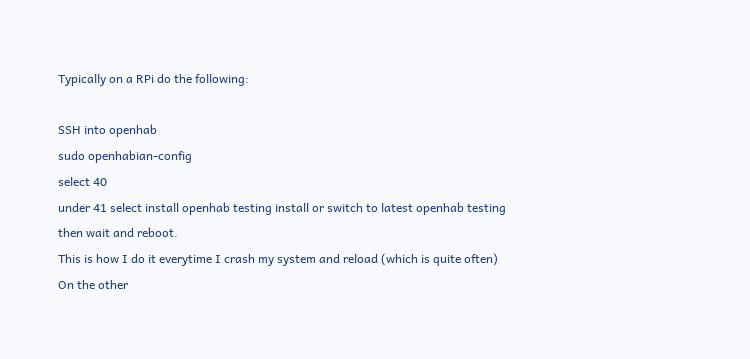Typically on a RPi do the following:

SSH into openhab
sudo openhabian-config
select 40
under 41 select install openhab testing install or switch to latest openhab testing
then wait and reboot.
This is how I do it everytime I crash my system and reload (which is quite often)
On the other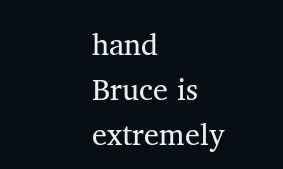hand Bruce is extremely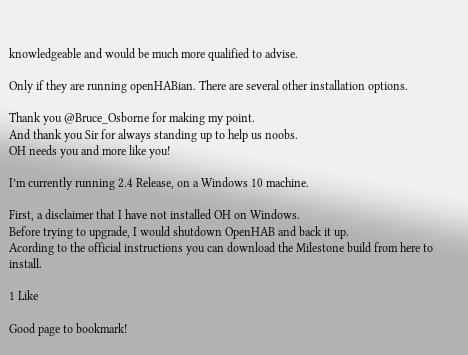knowledgeable and would be much more qualified to advise.

Only if they are running openHABian. There are several other installation options.

Thank you @Bruce_Osborne for making my point.
And thank you Sir for always standing up to help us noobs.
OH needs you and more like you!

I’m currently running 2.4 Release, on a Windows 10 machine.

First, a disclaimer that I have not installed OH on Windows.
Before trying to upgrade, I would shutdown OpenHAB and back it up.
Acording to the official instructions you can download the Milestone build from here to install.

1 Like

Good page to bookmark!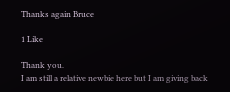Thanks again Bruce

1 Like

Thank you.
I am still a relative newbie here but I am giving back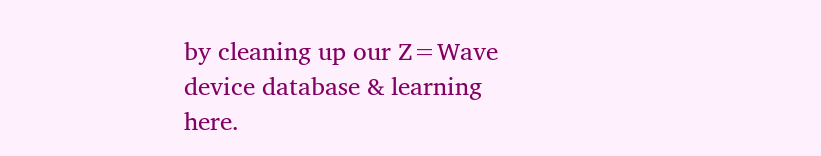by cleaning up our Z=Wave device database & learning here.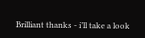Brilliant thanks - i’ll take a look